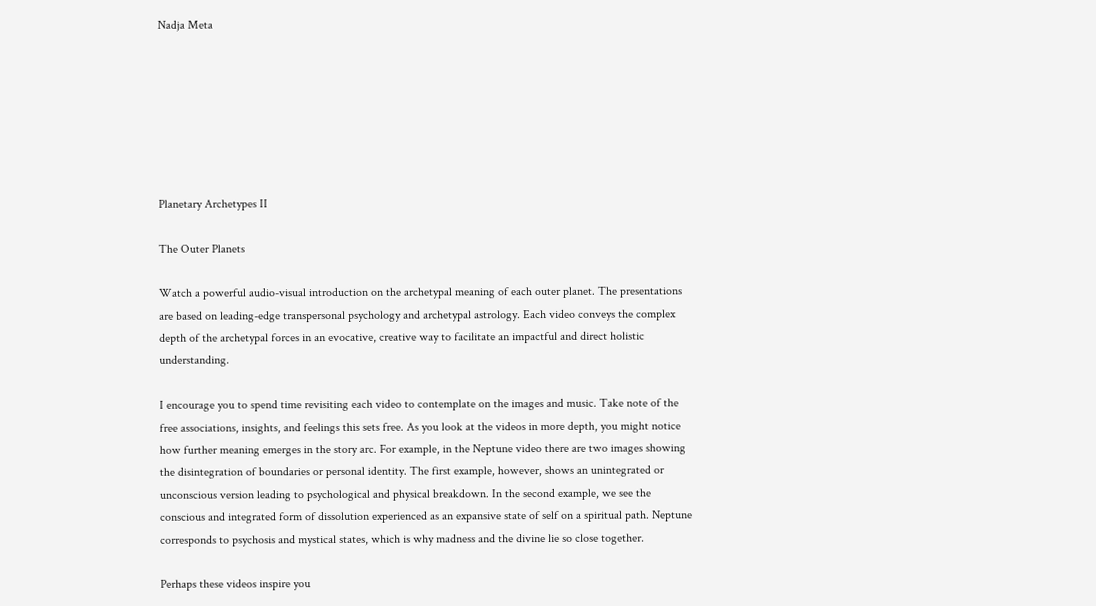Nadja Meta







Planetary Archetypes II

The Outer Planets

Watch a powerful audio-visual introduction on the archetypal meaning of each outer planet. The presentations are based on leading-edge transpersonal psychology and archetypal astrology. Each video conveys the complex depth of the archetypal forces in an evocative, creative way to facilitate an impactful and direct holistic understanding.

I encourage you to spend time revisiting each video to contemplate on the images and music. Take note of the free associations, insights, and feelings this sets free. As you look at the videos in more depth, you might notice how further meaning emerges in the story arc. For example, in the Neptune video there are two images showing the disintegration of boundaries or personal identity. The first example, however, shows an unintegrated or unconscious version leading to psychological and physical breakdown. In the second example, we see the conscious and integrated form of dissolution experienced as an expansive state of self on a spiritual path. Neptune corresponds to psychosis and mystical states, which is why madness and the divine lie so close together.

Perhaps these videos inspire you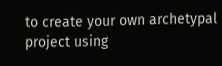to create your own archetypal project using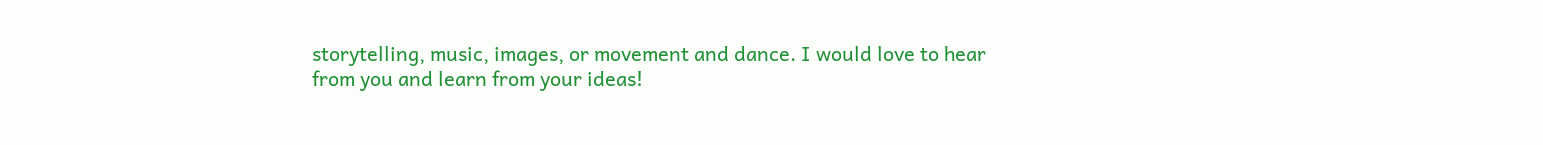storytelling, music, images, or movement and dance. I would love to hear from you and learn from your ideas!